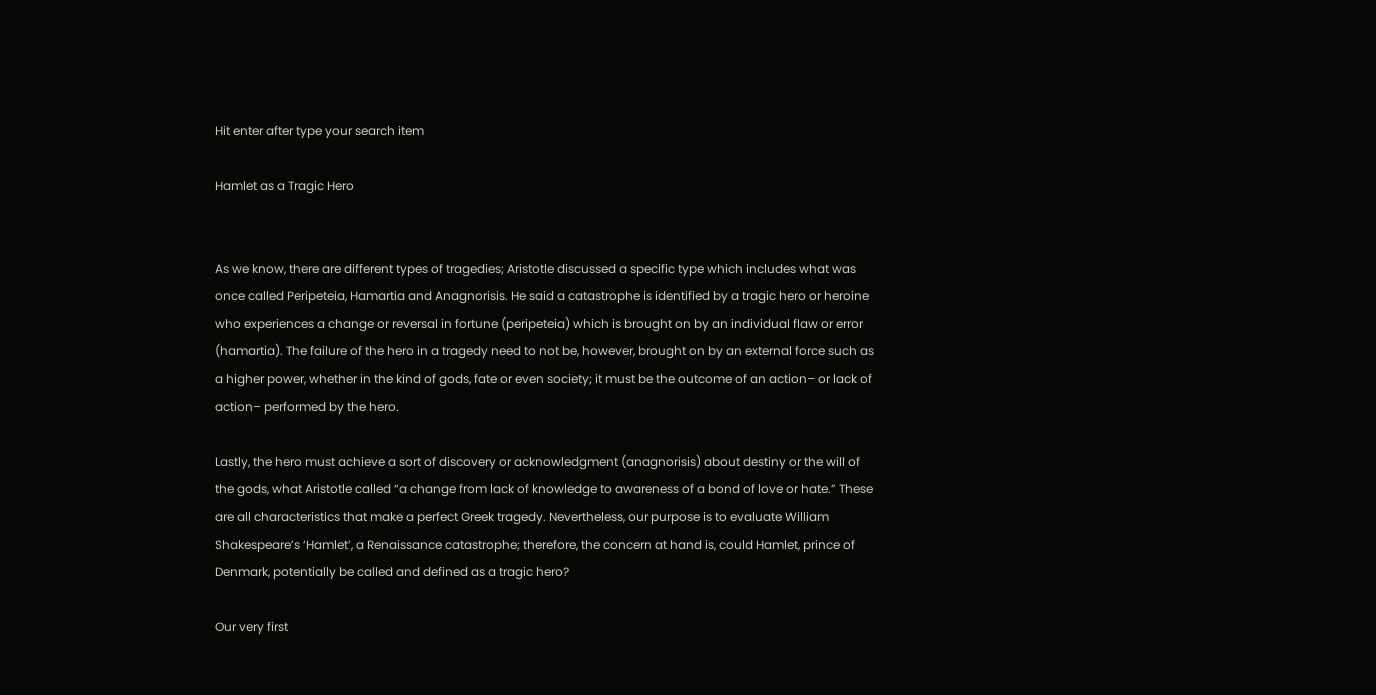Hit enter after type your search item

Hamlet as a Tragic Hero


As we know, there are different types of tragedies; Aristotle discussed a specific type which includes what was once called Peripeteia, Hamartia and Anagnorisis. He said a catastrophe is identified by a tragic hero or heroine who experiences a change or reversal in fortune (peripeteia) which is brought on by an individual flaw or error (hamartia). The failure of the hero in a tragedy need to not be, however, brought on by an external force such as a higher power, whether in the kind of gods, fate or even society; it must be the outcome of an action– or lack of action– performed by the hero.

Lastly, the hero must achieve a sort of discovery or acknowledgment (anagnorisis) about destiny or the will of the gods, what Aristotle called “a change from lack of knowledge to awareness of a bond of love or hate.” These are all characteristics that make a perfect Greek tragedy. Nevertheless, our purpose is to evaluate William Shakespeare’s ‘Hamlet’, a Renaissance catastrophe; therefore, the concern at hand is, could Hamlet, prince of Denmark, potentially be called and defined as a tragic hero?

Our very first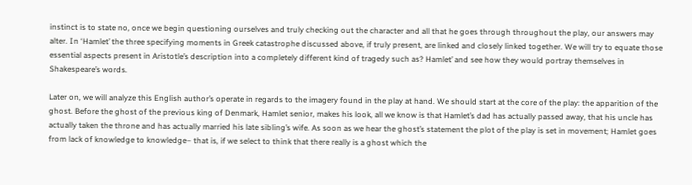instinct is to state no, once we begin questioning ourselves and truly checking out the character and all that he goes through throughout the play, our answers may alter. In ‘Hamlet’ the three specifying moments in Greek catastrophe discussed above, if truly present, are linked and closely linked together. We will try to equate those essential aspects present in Aristotle’s description into a completely different kind of tragedy such as? Hamlet’ and see how they would portray themselves in Shakespeare’s words.

Later on, we will analyze this English author’s operate in regards to the imagery found in the play at hand. We should start at the core of the play: the apparition of the ghost. Before the ghost of the previous king of Denmark, Hamlet senior, makes his look, all we know is that Hamlet’s dad has actually passed away, that his uncle has actually taken the throne and has actually married his late sibling’s wife. As soon as we hear the ghost’s statement the plot of the play is set in movement; Hamlet goes from lack of knowledge to knowledge– that is, if we select to think that there really is a ghost which the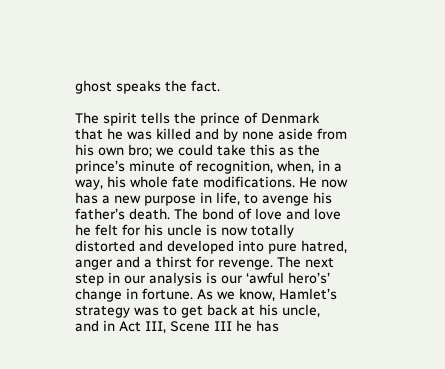ghost speaks the fact.

The spirit tells the prince of Denmark that he was killed and by none aside from his own bro; we could take this as the prince’s minute of recognition, when, in a way, his whole fate modifications. He now has a new purpose in life, to avenge his father’s death. The bond of love and love he felt for his uncle is now totally distorted and developed into pure hatred, anger and a thirst for revenge. The next step in our analysis is our ‘awful hero’s’ change in fortune. As we know, Hamlet’s strategy was to get back at his uncle, and in Act III, Scene III he has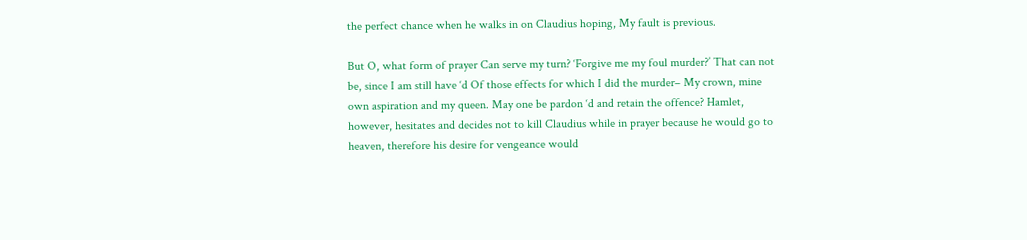the perfect chance when he walks in on Claudius hoping, My fault is previous.

But O, what form of prayer Can serve my turn? ‘Forgive me my foul murder?’ That can not be, since I am still have ‘d Of those effects for which I did the murder– My crown, mine own aspiration and my queen. May one be pardon ‘d and retain the offence? Hamlet, however, hesitates and decides not to kill Claudius while in prayer because he would go to heaven, therefore his desire for vengeance would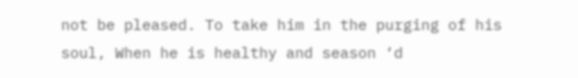not be pleased. To take him in the purging of his soul, When he is healthy and season ‘d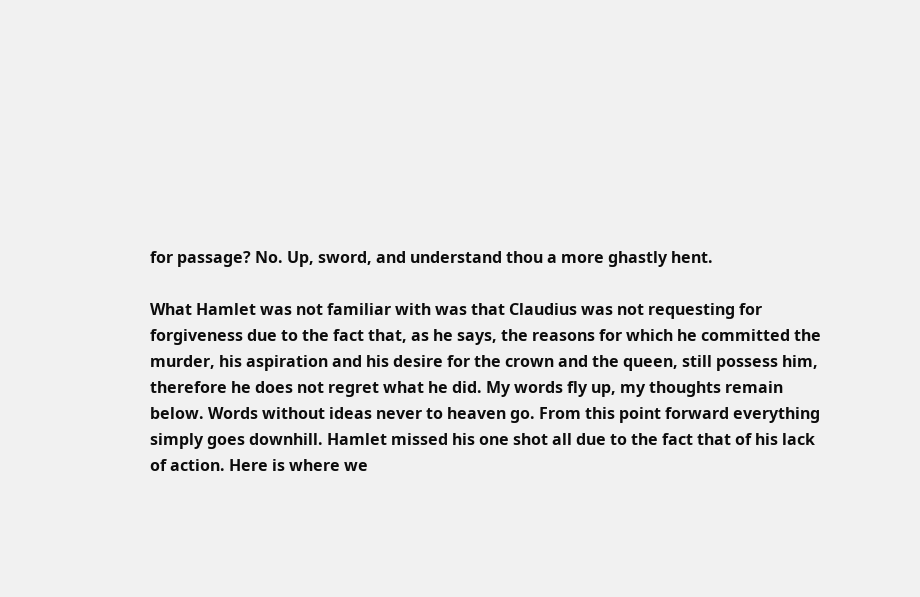for passage? No. Up, sword, and understand thou a more ghastly hent.

What Hamlet was not familiar with was that Claudius was not requesting for forgiveness due to the fact that, as he says, the reasons for which he committed the murder, his aspiration and his desire for the crown and the queen, still possess him, therefore he does not regret what he did. My words fly up, my thoughts remain below. Words without ideas never to heaven go. From this point forward everything simply goes downhill. Hamlet missed his one shot all due to the fact that of his lack of action. Here is where we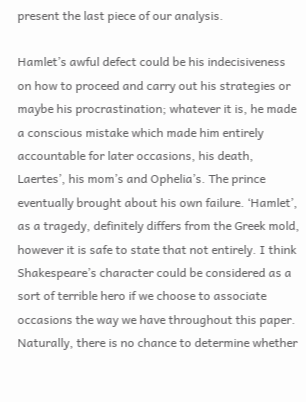present the last piece of our analysis.

Hamlet’s awful defect could be his indecisiveness on how to proceed and carry out his strategies or maybe his procrastination; whatever it is, he made a conscious mistake which made him entirely accountable for later occasions, his death, Laertes’, his mom’s and Ophelia’s. The prince eventually brought about his own failure. ‘Hamlet’, as a tragedy, definitely differs from the Greek mold, however it is safe to state that not entirely. I think Shakespeare’s character could be considered as a sort of terrible hero if we choose to associate occasions the way we have throughout this paper. Naturally, there is no chance to determine whether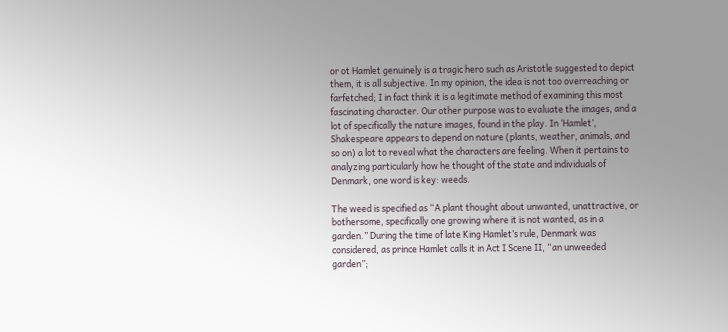or ot Hamlet genuinely is a tragic hero such as Aristotle suggested to depict them, it is all subjective. In my opinion, the idea is not too overreaching or farfetched; I in fact think it is a legitimate method of examining this most fascinating character. Our other purpose was to evaluate the images, and a lot of specifically the nature images, found in the play. In ‘Hamlet’, Shakespeare appears to depend on nature (plants, weather, animals, and so on) a lot to reveal what the characters are feeling. When it pertains to analyzing particularly how he thought of the state and individuals of Denmark, one word is key: weeds.

The weed is specified as “A plant thought about unwanted, unattractive, or bothersome, specifically one growing where it is not wanted, as in a garden.” During the time of late King Hamlet’s rule, Denmark was considered, as prince Hamlet calls it in Act I Scene II, “an unweeded garden”;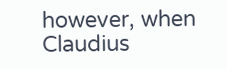however, when Claudius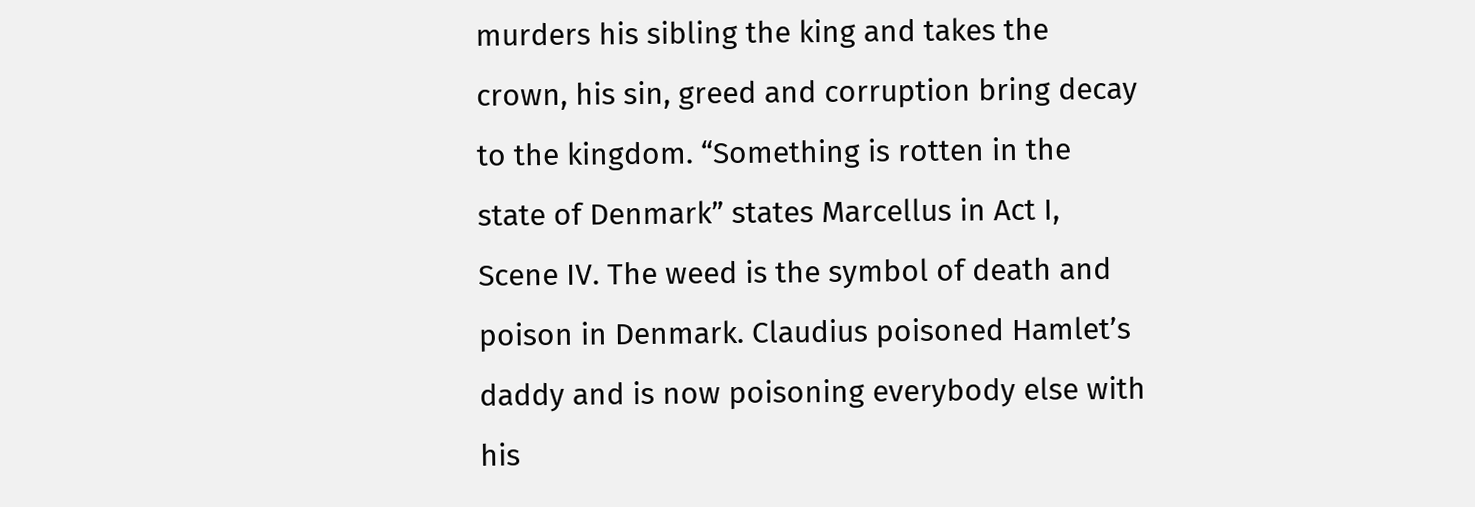murders his sibling the king and takes the crown, his sin, greed and corruption bring decay to the kingdom. “Something is rotten in the state of Denmark” states Marcellus in Act I, Scene IV. The weed is the symbol of death and poison in Denmark. Claudius poisoned Hamlet’s daddy and is now poisoning everybody else with his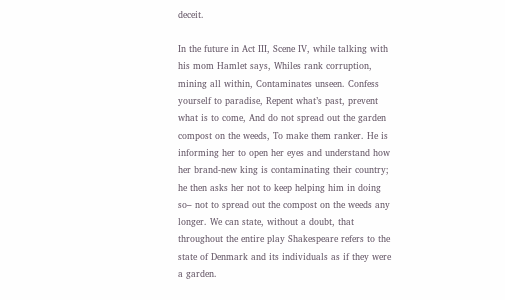deceit.

In the future in Act III, Scene IV, while talking with his mom Hamlet says, Whiles rank corruption, mining all within, Contaminates unseen. Confess yourself to paradise, Repent what’s past, prevent what is to come, And do not spread out the garden compost on the weeds, To make them ranker. He is informing her to open her eyes and understand how her brand-new king is contaminating their country; he then asks her not to keep helping him in doing so– not to spread out the compost on the weeds any longer. We can state, without a doubt, that throughout the entire play Shakespeare refers to the state of Denmark and its individuals as if they were a garden.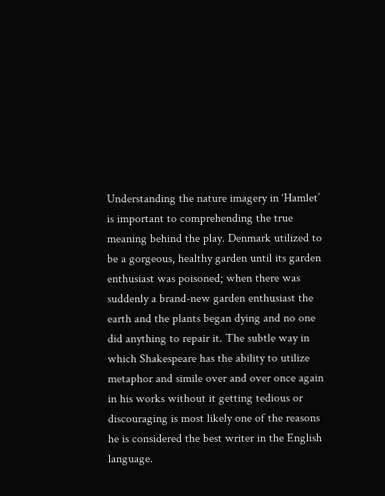Understanding the nature imagery in ‘Hamlet’ is important to comprehending the true meaning behind the play. Denmark utilized to be a gorgeous, healthy garden until its garden enthusiast was poisoned; when there was suddenly a brand-new garden enthusiast the earth and the plants began dying and no one did anything to repair it. The subtle way in which Shakespeare has the ability to utilize metaphor and simile over and over once again in his works without it getting tedious or discouraging is most likely one of the reasons he is considered the best writer in the English language.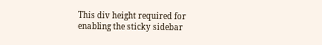This div height required for enabling the sticky sidebar